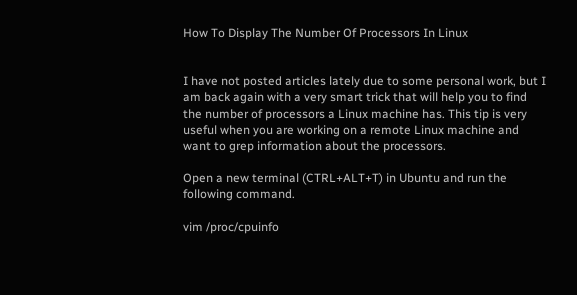How To Display The Number Of Processors In Linux


I have not posted articles lately due to some personal work, but I am back again with a very smart trick that will help you to find the number of processors a Linux machine has. This tip is very useful when you are working on a remote Linux machine and want to grep information about the processors.

Open a new terminal (CTRL+ALT+T) in Ubuntu and run the following command.

vim /proc/cpuinfo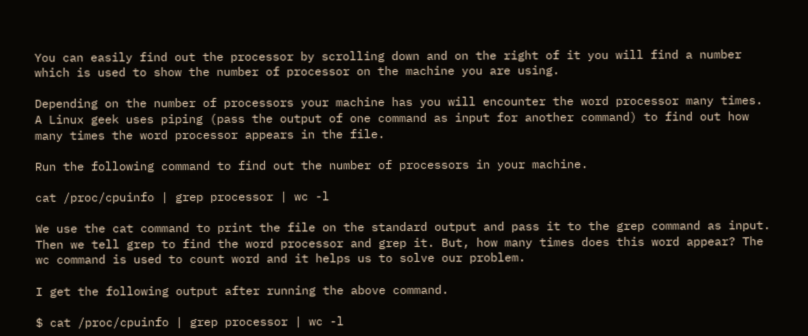You can easily find out the processor by scrolling down and on the right of it you will find a number which is used to show the number of processor on the machine you are using.

Depending on the number of processors your machine has you will encounter the word processor many times. A Linux geek uses piping (pass the output of one command as input for another command) to find out how many times the word processor appears in the file.

Run the following command to find out the number of processors in your machine.

cat /proc/cpuinfo | grep processor | wc -l

We use the cat command to print the file on the standard output and pass it to the grep command as input. Then we tell grep to find the word processor and grep it. But, how many times does this word appear? The wc command is used to count word and it helps us to solve our problem.

I get the following output after running the above command.

$ cat /proc/cpuinfo | grep processor | wc -l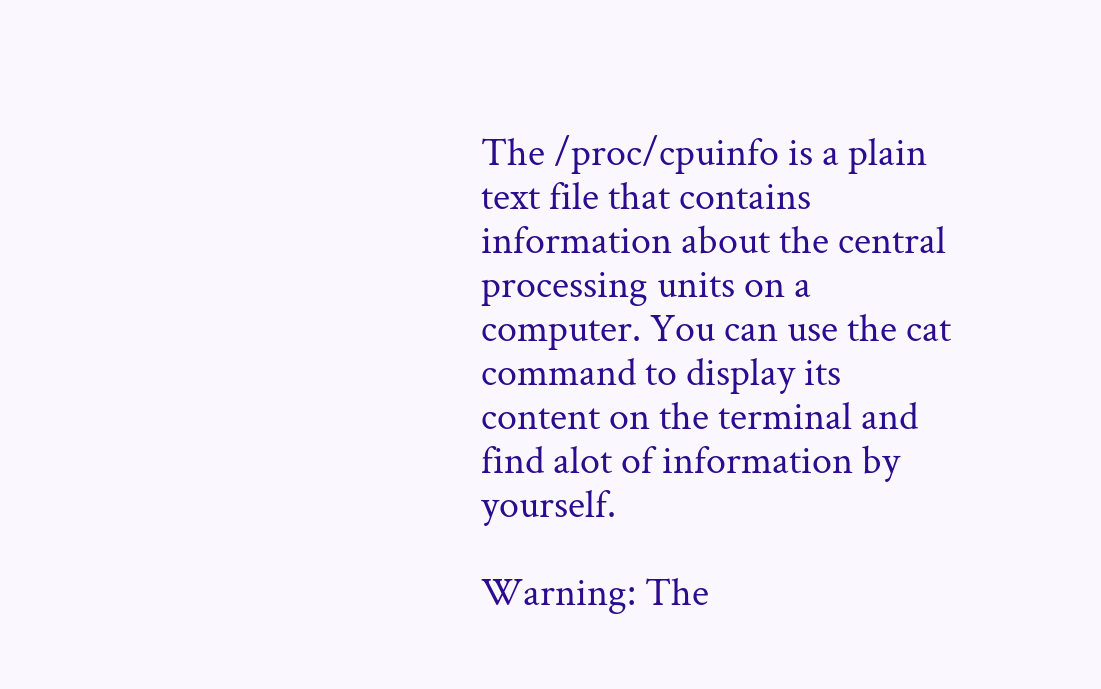The /proc/cpuinfo is a plain text file that contains information about the central processing units on a computer. You can use the cat command to display its content on the terminal and find alot of information by yourself.

Warning: The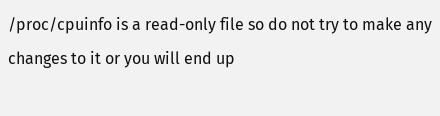/proc/cpuinfo is a read-only file so do not try to make any changes to it or you will end up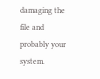damaging the file and probably your system.